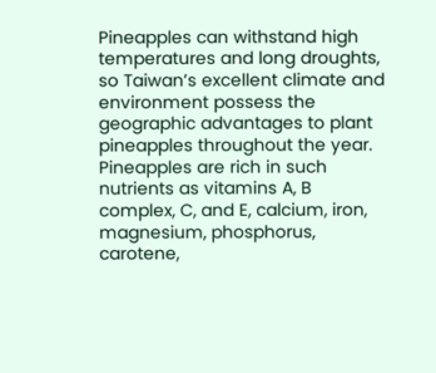Pineapples can withstand high temperatures and long droughts, so Taiwan’s excellent climate and environment possess the geographic advantages to plant pineapples throughout the year. Pineapples are rich in such nutrients as vitamins A, B complex, C, and E, calcium, iron, magnesium, phosphorus, carotene,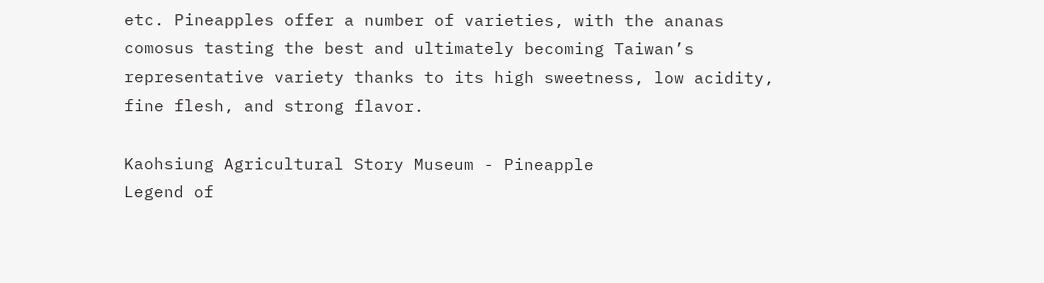etc. Pineapples offer a number of varieties, with the ananas comosus tasting the best and ultimately becoming Taiwan’s representative variety thanks to its high sweetness, low acidity, fine flesh, and strong flavor.

Kaohsiung Agricultural Story Museum - Pineapple
Legend of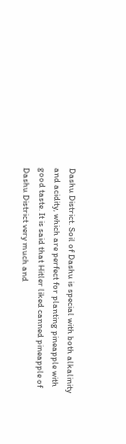Dashu District. Soil of Dashu is special with both alkalinity and acidity, which are perfect for planting pineapple with good taste. It is said that Hitler liked canned pineapple of Dashu District very much and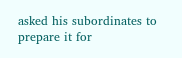asked his subordinates to prepare it for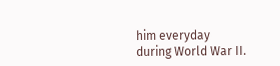him everyday during World War II.